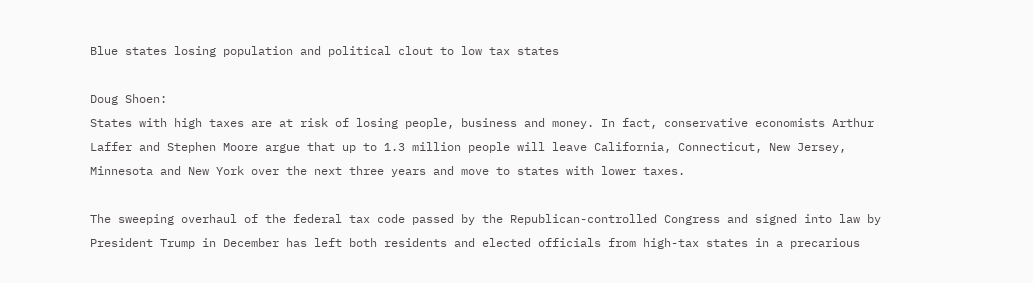Blue states losing population and political clout to low tax states

Doug Shoen:
States with high taxes are at risk of losing people, business and money. In fact, conservative economists Arthur Laffer and Stephen Moore argue that up to 1.3 million people will leave California, Connecticut, New Jersey, Minnesota and New York over the next three years and move to states with lower taxes.

The sweeping overhaul of the federal tax code passed by the Republican-controlled Congress and signed into law by President Trump in December has left both residents and elected officials from high-tax states in a precarious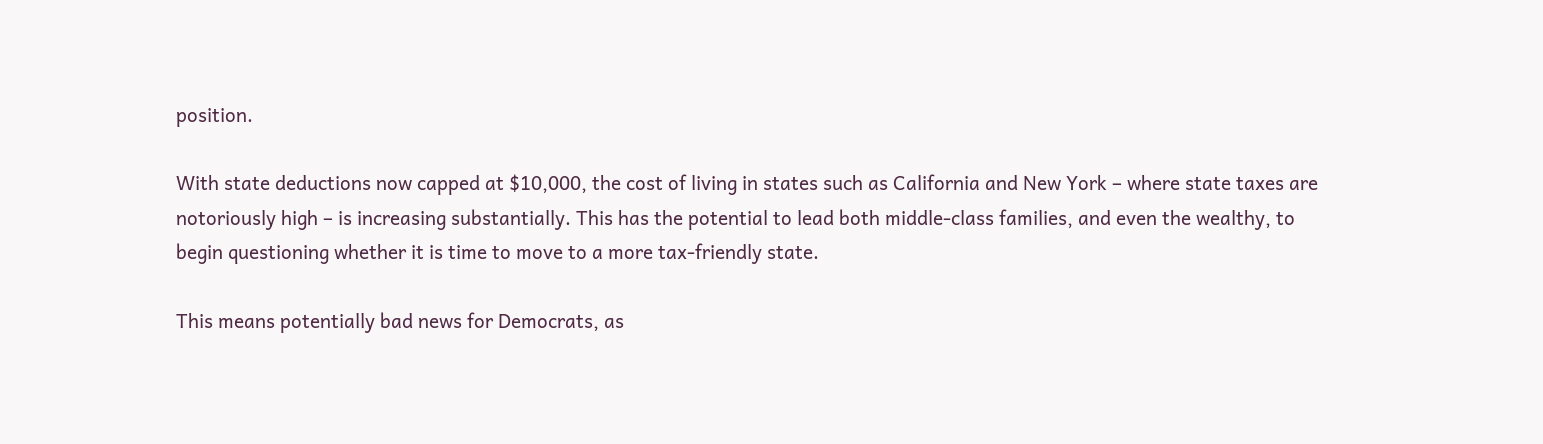position.

With state deductions now capped at $10,000, the cost of living in states such as California and New York – where state taxes are notoriously high – is increasing substantially. This has the potential to lead both middle-class families, and even the wealthy, to begin questioning whether it is time to move to a more tax-friendly state.

This means potentially bad news for Democrats, as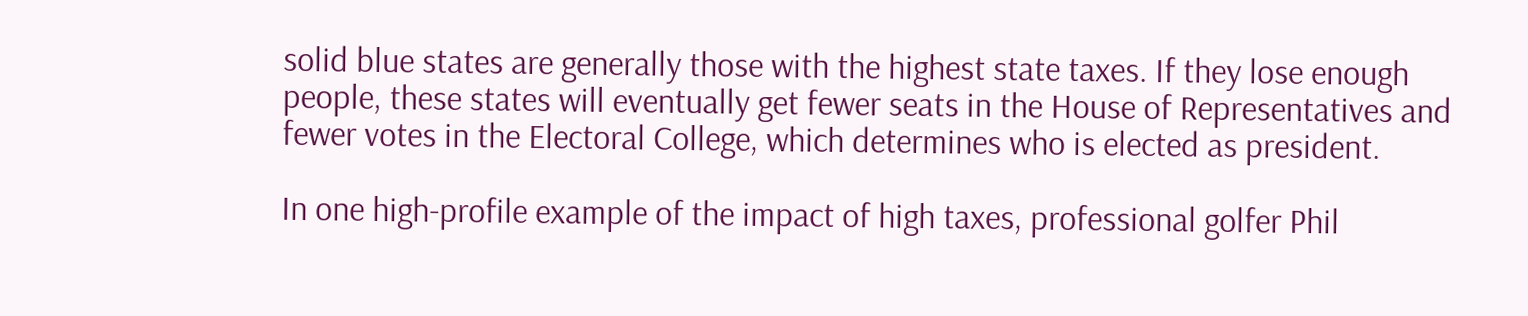solid blue states are generally those with the highest state taxes. If they lose enough people, these states will eventually get fewer seats in the House of Representatives and fewer votes in the Electoral College, which determines who is elected as president.

In one high-profile example of the impact of high taxes, professional golfer Phil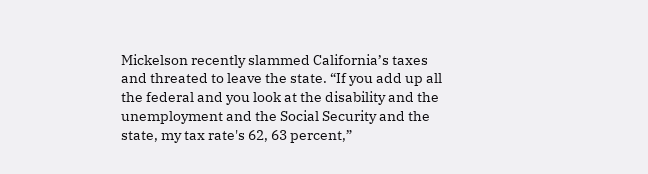Mickelson recently slammed California’s taxes and threated to leave the state. “If you add up all the federal and you look at the disability and the unemployment and the Social Security and the state, my tax rate's 62, 63 percent,”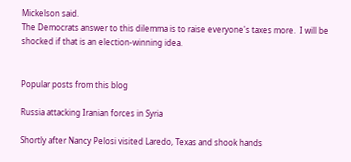Mickelson said.
The Democrats answer to this dilemma is to raise everyone's taxes more.  I will be shocked if that is an election-winning idea.


Popular posts from this blog

Russia attacking Iranian forces in Syria

Shortly after Nancy Pelosi visited Laredo, Texas and shook hands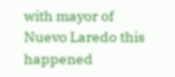with mayor of Nuevo Laredo this happened